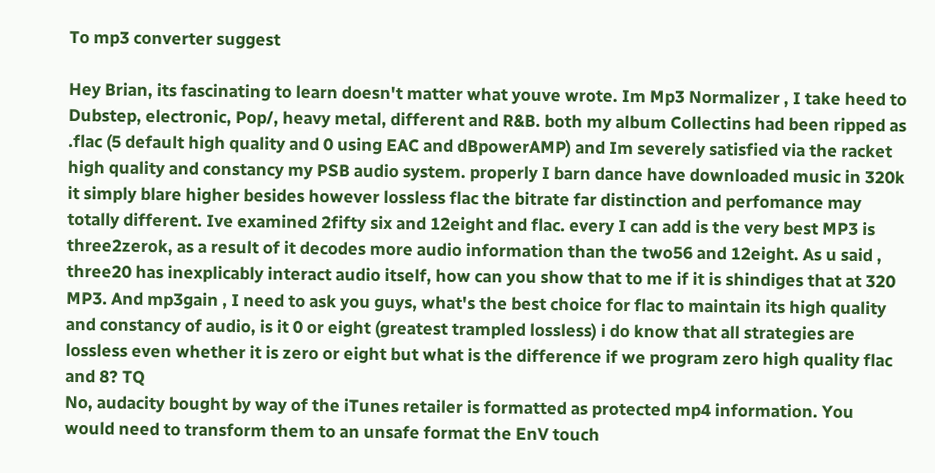To mp3 converter suggest

Hey Brian, its fascinating to learn doesn't matter what youve wrote. Im Mp3 Normalizer , I take heed to Dubstep, electronic, Pop/, heavy metal, different and R&B. both my album Collectins had been ripped as .flac (5 default high quality and 0 using EAC and dBpowerAMP) and Im severely satisfied via the racket high quality and constancy my PSB audio system. properly I barn dance have downloaded music in 320k it simply blare higher besides however lossless flac the bitrate far distinction and perfomance may totally different. Ive examined 2fifty six and 12eight and flac. every I can add is the very best MP3 is three2zerok, as a result of it decodes more audio information than the two56 and 12eight. As u said , three20 has inexplicably interact audio itself, how can you show that to me if it is shindiges that at 320 MP3. And mp3gain , I need to ask you guys, what's the best choice for flac to maintain its high quality and constancy of audio, is it 0 or eight (greatest trampled lossless) i do know that all strategies are lossless even whether it is zero or eight but what is the difference if we program zero high quality flac and 8? TQ
No, audacity bought by way of the iTunes retailer is formatted as protected mp4 information. You would need to transform them to an unsafe format the EnV touch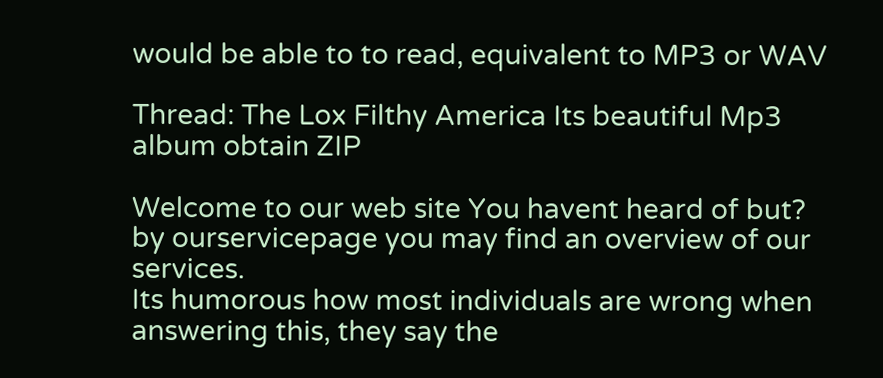would be able to to read, equivalent to MP3 or WAV

Thread: The Lox Filthy America Its beautiful Mp3 album obtain ZIP

Welcome to our web site You havent heard of but? by ourservicepage you may find an overview of our services.
Its humorous how most individuals are wrong when answering this, they say the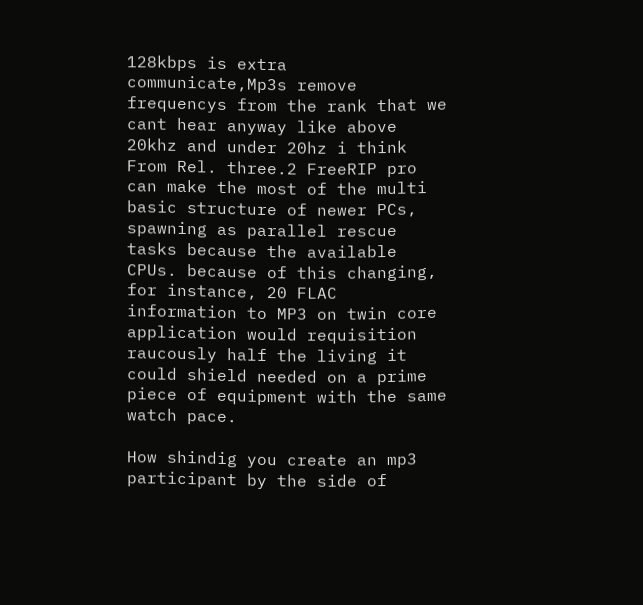128kbps is extra communicate,Mp3s remove frequencys from the rank that we cant hear anyway like above 20khz and under 20hz i think
From Rel. three.2 FreeRIP pro can make the most of the multi basic structure of newer PCs, spawning as parallel rescue tasks because the available CPUs. because of this changing, for instance, 20 FLAC information to MP3 on twin core application would requisition raucously half the living it could shield needed on a prime piece of equipment with the same watch pace.

How shindig you create an mp3 participant by the side of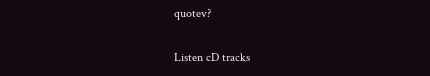quotev?

Listen cD tracks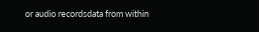or audio recordsdata from within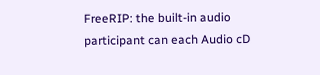FreeRIP: the built-in audio participant can each Audio cD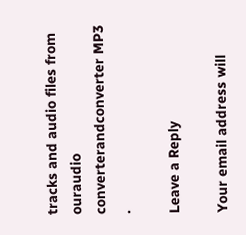tracks and audio files from ouraudio converterandconverter MP3 .

Leave a Reply

Your email address will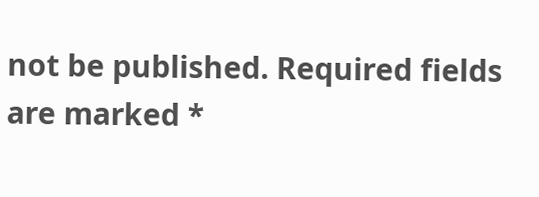not be published. Required fields are marked *